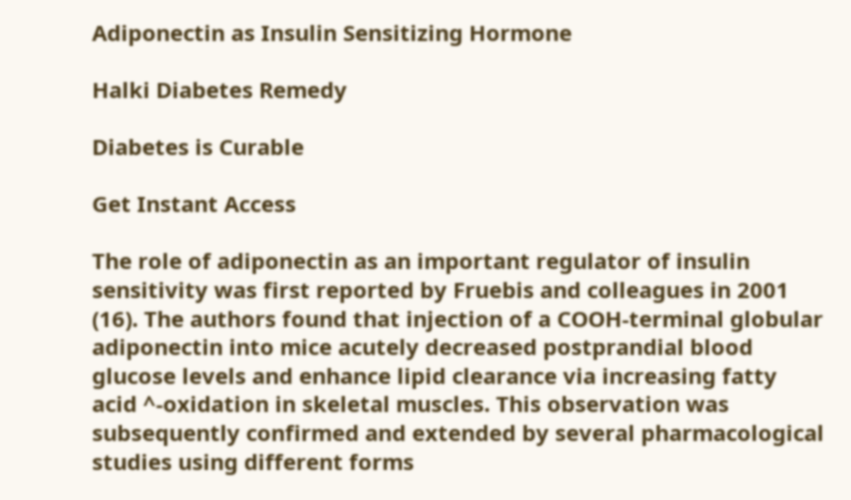Adiponectin as Insulin Sensitizing Hormone

Halki Diabetes Remedy

Diabetes is Curable

Get Instant Access

The role of adiponectin as an important regulator of insulin sensitivity was first reported by Fruebis and colleagues in 2001 (16). The authors found that injection of a COOH-terminal globular adiponectin into mice acutely decreased postprandial blood glucose levels and enhance lipid clearance via increasing fatty acid ^-oxidation in skeletal muscles. This observation was subsequently confirmed and extended by several pharmacological studies using different forms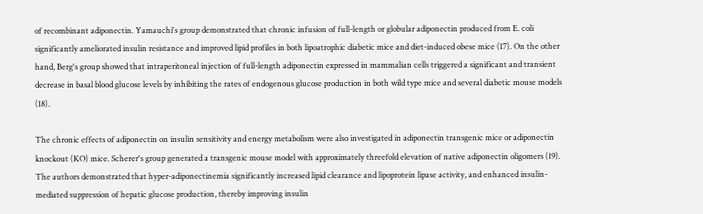of recombinant adiponectin. Yamauchi's group demonstrated that chronic infusion of full-length or globular adiponectin produced from E. coli significantly ameliorated insulin resistance and improved lipid profiles in both lipoatrophic diabetic mice and diet-induced obese mice (17). On the other hand, Berg's group showed that intraperitoneal injection of full-length adiponectin expressed in mammalian cells triggered a significant and transient decrease in basal blood glucose levels by inhibiting the rates of endogenous glucose production in both wild type mice and several diabetic mouse models (18).

The chronic effects of adiponectin on insulin sensitivity and energy metabolism were also investigated in adiponectin transgenic mice or adiponectin knockout (KO) mice. Scherer's group generated a transgenic mouse model with approximately threefold elevation of native adiponectin oligomers (19). The authors demonstrated that hyper-adiponectinemia significantly increased lipid clearance and lipoprotein lipase activity, and enhanced insulin-mediated suppression of hepatic glucose production, thereby improving insulin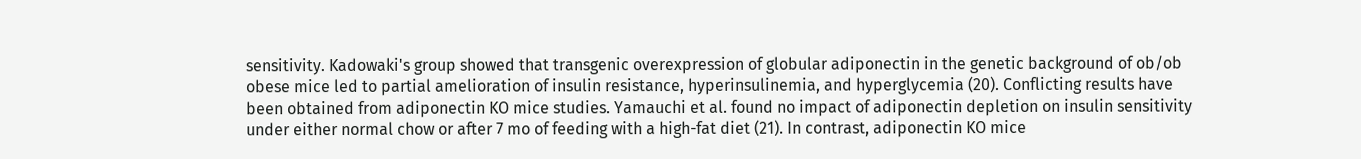sensitivity. Kadowaki's group showed that transgenic overexpression of globular adiponectin in the genetic background of ob/ob obese mice led to partial amelioration of insulin resistance, hyperinsulinemia, and hyperglycemia (20). Conflicting results have been obtained from adiponectin KO mice studies. Yamauchi et al. found no impact of adiponectin depletion on insulin sensitivity under either normal chow or after 7 mo of feeding with a high-fat diet (21). In contrast, adiponectin KO mice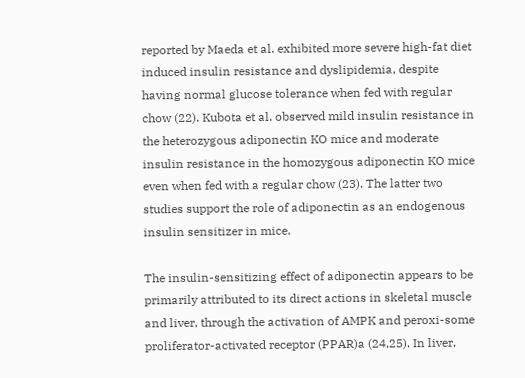reported by Maeda et al. exhibited more severe high-fat diet induced insulin resistance and dyslipidemia, despite having normal glucose tolerance when fed with regular chow (22). Kubota et al. observed mild insulin resistance in the heterozygous adiponectin KO mice and moderate insulin resistance in the homozygous adiponectin KO mice even when fed with a regular chow (23). The latter two studies support the role of adiponectin as an endogenous insulin sensitizer in mice.

The insulin-sensitizing effect of adiponectin appears to be primarily attributed to its direct actions in skeletal muscle and liver, through the activation of AMPK and peroxi-some proliferator-activated receptor (PPAR)a (24,25). In liver,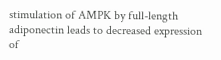stimulation of AMPK by full-length adiponectin leads to decreased expression of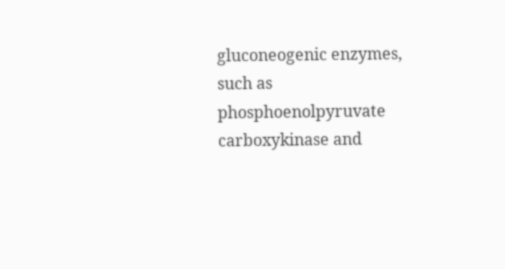gluconeogenic enzymes, such as phosphoenolpyruvate carboxykinase and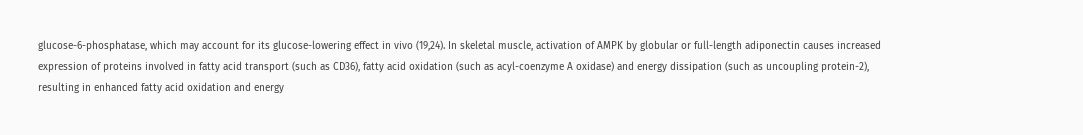glucose-6-phosphatase, which may account for its glucose-lowering effect in vivo (19,24). In skeletal muscle, activation of AMPK by globular or full-length adiponectin causes increased expression of proteins involved in fatty acid transport (such as CD36), fatty acid oxidation (such as acyl-coenzyme A oxidase) and energy dissipation (such as uncoupling protein-2), resulting in enhanced fatty acid oxidation and energy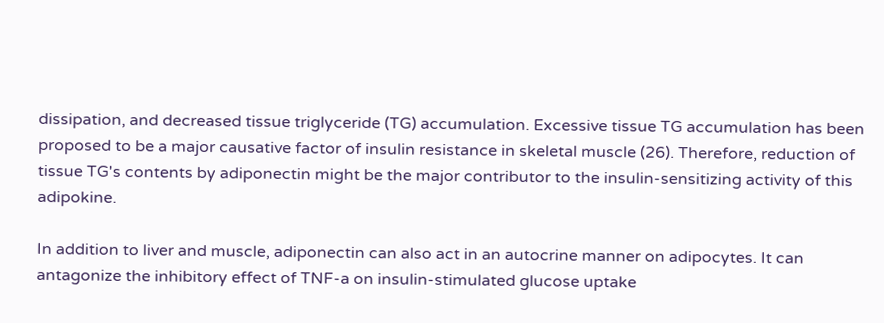dissipation, and decreased tissue triglyceride (TG) accumulation. Excessive tissue TG accumulation has been proposed to be a major causative factor of insulin resistance in skeletal muscle (26). Therefore, reduction of tissue TG's contents by adiponectin might be the major contributor to the insulin-sensitizing activity of this adipokine.

In addition to liver and muscle, adiponectin can also act in an autocrine manner on adipocytes. It can antagonize the inhibitory effect of TNF-a on insulin-stimulated glucose uptake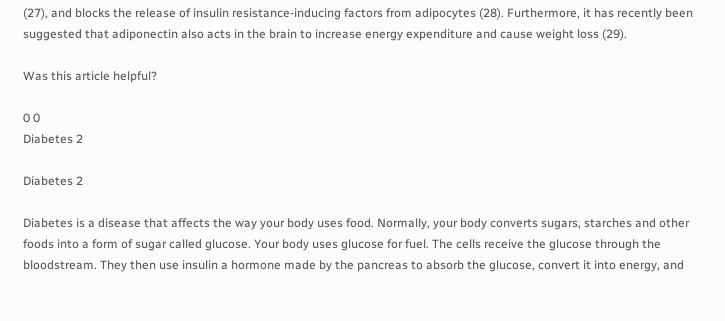(27), and blocks the release of insulin resistance-inducing factors from adipocytes (28). Furthermore, it has recently been suggested that adiponectin also acts in the brain to increase energy expenditure and cause weight loss (29).

Was this article helpful?

0 0
Diabetes 2

Diabetes 2

Diabetes is a disease that affects the way your body uses food. Normally, your body converts sugars, starches and other foods into a form of sugar called glucose. Your body uses glucose for fuel. The cells receive the glucose through the bloodstream. They then use insulin a hormone made by the pancreas to absorb the glucose, convert it into energy, and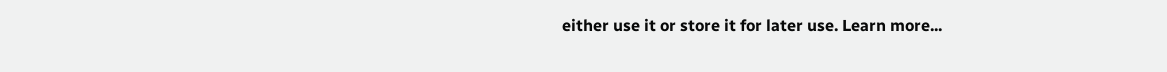either use it or store it for later use. Learn more...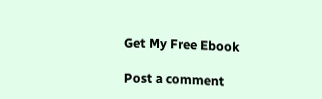Get My Free Ebook

Post a comment